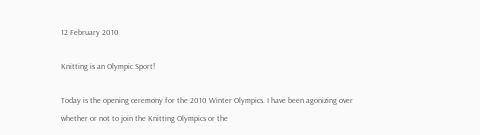12 February 2010

Knitting is an Olympic Sport!

Today is the opening ceremony for the 2010 Winter Olympics. I have been agonizing over whether or not to join the Knitting Olympics or the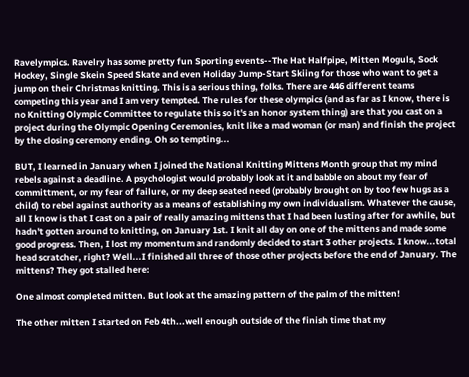Ravelympics. Ravelry has some pretty fun Sporting events--The Hat Halfpipe, Mitten Moguls, Sock Hockey, Single Skein Speed Skate and even Holiday Jump-Start Skiing for those who want to get a jump on their Christmas knitting. This is a serious thing, folks. There are 446 different teams competing this year and I am very tempted. The rules for these olympics (and as far as I know, there is no Knitting Olympic Committee to regulate this so it's an honor system thing) are that you cast on a project during the Olympic Opening Ceremonies, knit like a mad woman (or man) and finish the project by the closing ceremony ending. Oh so tempting...

BUT, I learned in January when I joined the National Knitting Mittens Month group that my mind rebels against a deadline. A psychologist would probably look at it and babble on about my fear of committment, or my fear of failure, or my deep seated need (probably brought on by too few hugs as a child) to rebel against authority as a means of establishing my own individualism. Whatever the cause, all I know is that I cast on a pair of really amazing mittens that I had been lusting after for awhile, but hadn't gotten around to knitting, on January 1st. I knit all day on one of the mittens and made some good progress. Then, I lost my momentum and randomly decided to start 3 other projects. I know...total head scratcher, right? Well...I finished all three of those other projects before the end of January. The mittens? They got stalled here:

One almost completed mitten. But look at the amazing pattern of the palm of the mitten!

The other mitten I started on Feb 4th...well enough outside of the finish time that my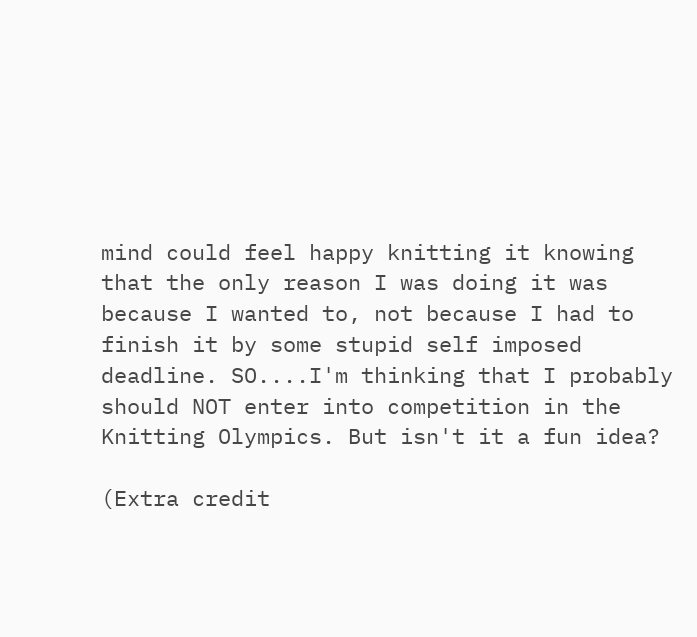mind could feel happy knitting it knowing that the only reason I was doing it was because I wanted to, not because I had to finish it by some stupid self imposed deadline. SO....I'm thinking that I probably should NOT enter into competition in the Knitting Olympics. But isn't it a fun idea?

(Extra credit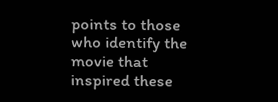points to those who identify the movie that inspired these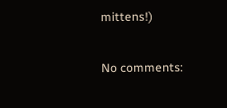mittens!)

No comments: